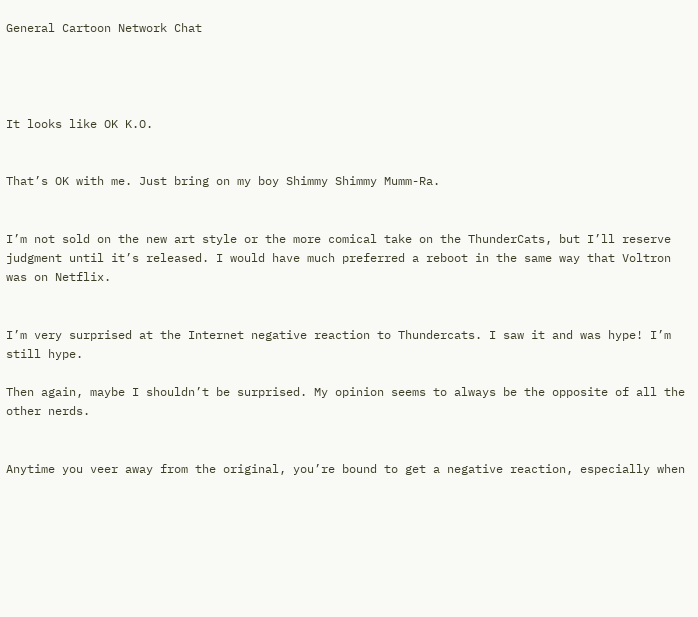General Cartoon Network Chat




It looks like OK K.O.


That’s OK with me. Just bring on my boy Shimmy Shimmy Mumm-Ra.


I’m not sold on the new art style or the more comical take on the ThunderCats, but I’ll reserve judgment until it’s released. I would have much preferred a reboot in the same way that Voltron was on Netflix.


I’m very surprised at the Internet negative reaction to Thundercats. I saw it and was hype! I’m still hype.

Then again, maybe I shouldn’t be surprised. My opinion seems to always be the opposite of all the other nerds.


Anytime you veer away from the original, you’re bound to get a negative reaction, especially when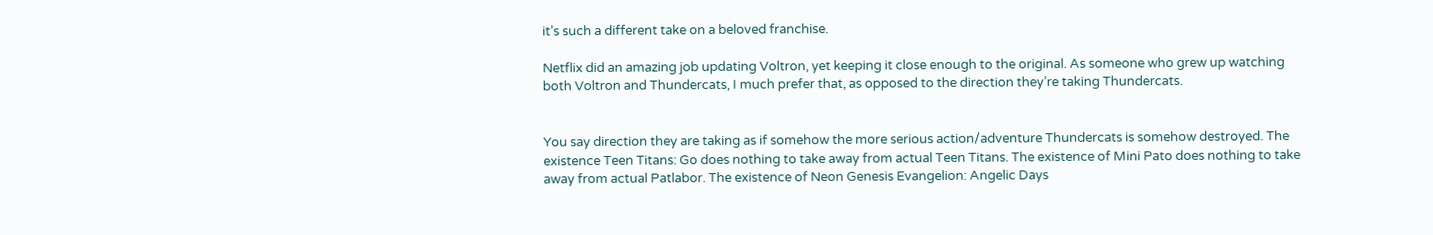it’s such a different take on a beloved franchise.

Netflix did an amazing job updating Voltron, yet keeping it close enough to the original. As someone who grew up watching both Voltron and Thundercats, I much prefer that, as opposed to the direction they’re taking Thundercats.


You say direction they are taking as if somehow the more serious action/adventure Thundercats is somehow destroyed. The existence Teen Titans: Go does nothing to take away from actual Teen Titans. The existence of Mini Pato does nothing to take away from actual Patlabor. The existence of Neon Genesis Evangelion: Angelic Days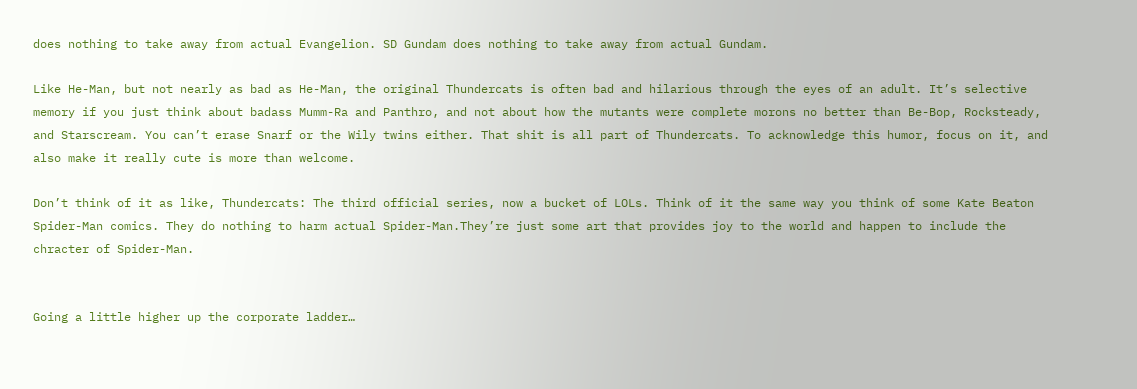does nothing to take away from actual Evangelion. SD Gundam does nothing to take away from actual Gundam.

Like He-Man, but not nearly as bad as He-Man, the original Thundercats is often bad and hilarious through the eyes of an adult. It’s selective memory if you just think about badass Mumm-Ra and Panthro, and not about how the mutants were complete morons no better than Be-Bop, Rocksteady, and Starscream. You can’t erase Snarf or the Wily twins either. That shit is all part of Thundercats. To acknowledge this humor, focus on it, and also make it really cute is more than welcome.

Don’t think of it as like, Thundercats: The third official series, now a bucket of LOLs. Think of it the same way you think of some Kate Beaton Spider-Man comics. They do nothing to harm actual Spider-Man.They’re just some art that provides joy to the world and happen to include the chracter of Spider-Man.


Going a little higher up the corporate ladder…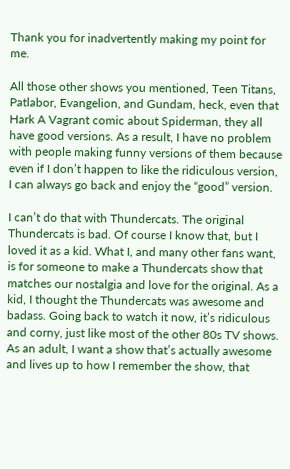Thank you for inadvertently making my point for me.

All those other shows you mentioned, Teen Titans, Patlabor, Evangelion, and Gundam, heck, even that Hark A Vagrant comic about Spiderman, they all have good versions. As a result, I have no problem with people making funny versions of them because even if I don’t happen to like the ridiculous version, I can always go back and enjoy the “good” version.

I can’t do that with Thundercats. The original Thundercats is bad. Of course I know that, but I loved it as a kid. What I, and many other fans want, is for someone to make a Thundercats show that matches our nostalgia and love for the original. As a kid, I thought the Thundercats was awesome and badass. Going back to watch it now, it’s ridiculous and corny, just like most of the other 80s TV shows. As an adult, I want a show that’s actually awesome and lives up to how I remember the show, that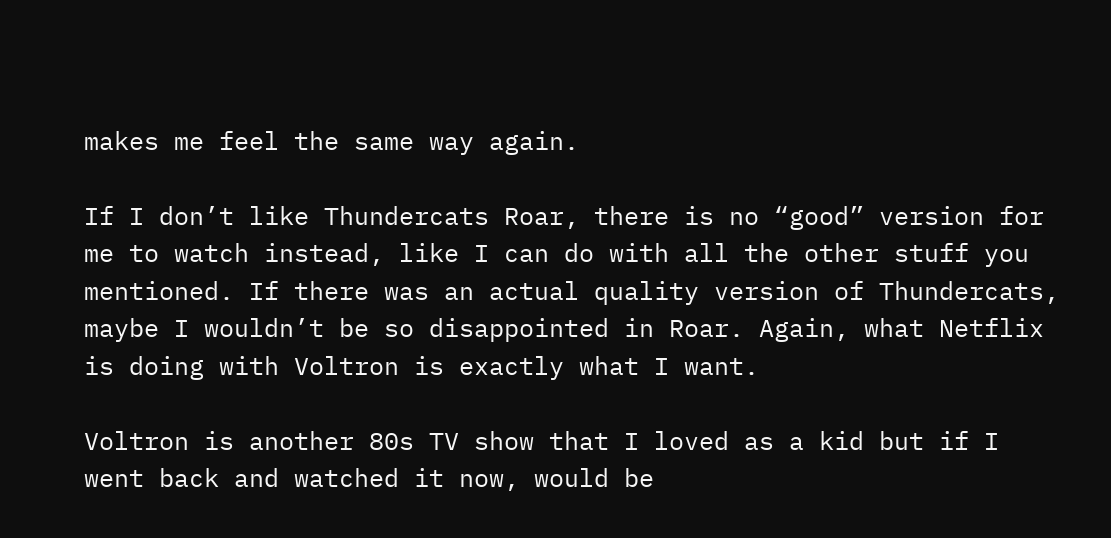makes me feel the same way again.

If I don’t like Thundercats Roar, there is no “good” version for me to watch instead, like I can do with all the other stuff you mentioned. If there was an actual quality version of Thundercats, maybe I wouldn’t be so disappointed in Roar. Again, what Netflix is doing with Voltron is exactly what I want.

Voltron is another 80s TV show that I loved as a kid but if I went back and watched it now, would be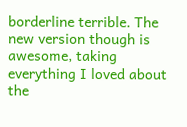borderline terrible. The new version though is awesome, taking everything I loved about the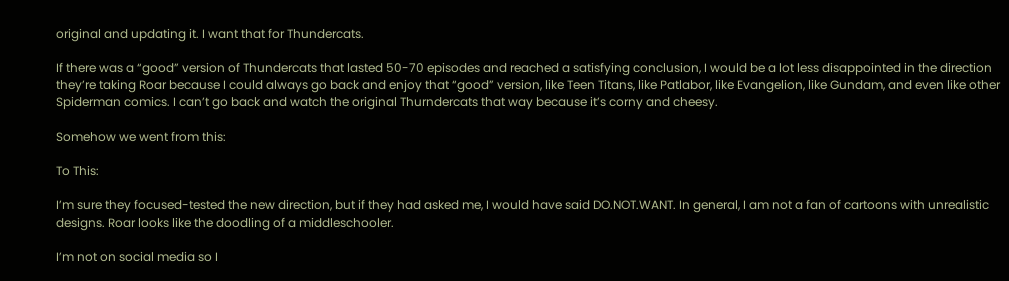original and updating it. I want that for Thundercats.

If there was a “good” version of Thundercats that lasted 50-70 episodes and reached a satisfying conclusion, I would be a lot less disappointed in the direction they’re taking Roar because I could always go back and enjoy that “good” version, like Teen Titans, like Patlabor, like Evangelion, like Gundam, and even like other Spiderman comics. I can’t go back and watch the original Thurndercats that way because it’s corny and cheesy.

Somehow we went from this:

To This:

I’m sure they focused-tested the new direction, but if they had asked me, I would have said DO.NOT.WANT. In general, I am not a fan of cartoons with unrealistic designs. Roar looks like the doodling of a middleschooler.

I’m not on social media so I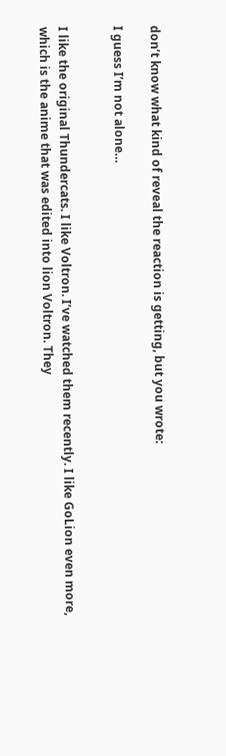don’t know what kind of reveal the reaction is getting, but you wrote:

I guess I’m not alone…


I like the original Thundercats. I like Voltron. I’ve watched them recently. I like GoLion even more, which is the anime that was edited into lion Voltron. They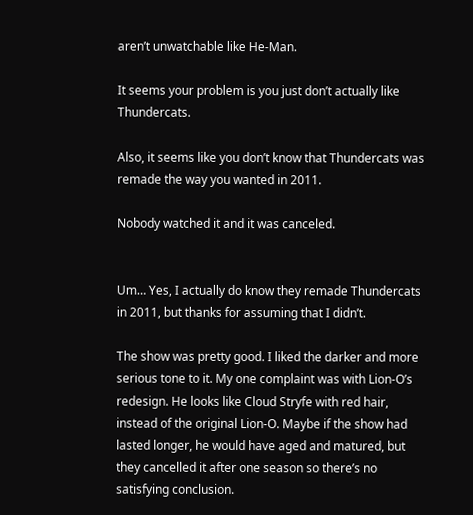aren’t unwatchable like He-Man.

It seems your problem is you just don’t actually like Thundercats.

Also, it seems like you don’t know that Thundercats was remade the way you wanted in 2011.

Nobody watched it and it was canceled.


Um… Yes, I actually do know they remade Thundercats in 2011, but thanks for assuming that I didn’t.

The show was pretty good. I liked the darker and more serious tone to it. My one complaint was with Lion-O’s redesign. He looks like Cloud Stryfe with red hair, instead of the original Lion-O. Maybe if the show had lasted longer, he would have aged and matured, but they cancelled it after one season so there’s no satisfying conclusion.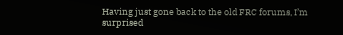Having just gone back to the old FRC forums, I’m surprised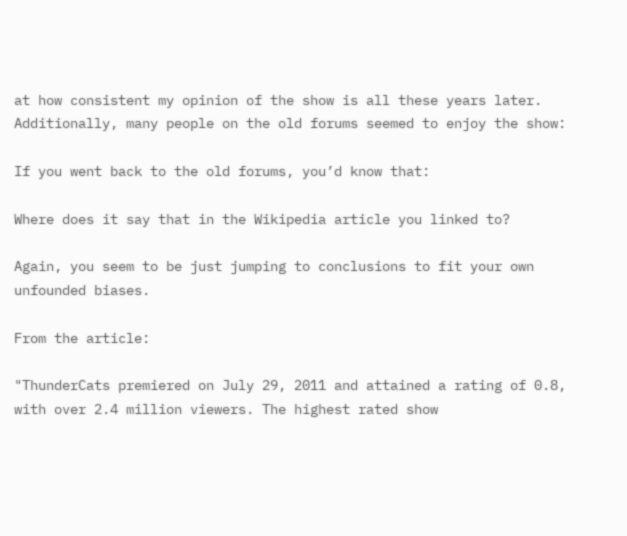at how consistent my opinion of the show is all these years later. Additionally, many people on the old forums seemed to enjoy the show:

If you went back to the old forums, you’d know that:

Where does it say that in the Wikipedia article you linked to?

Again, you seem to be just jumping to conclusions to fit your own unfounded biases.

From the article:

"ThunderCats premiered on July 29, 2011 and attained a rating of 0.8, with over 2.4 million viewers. The highest rated show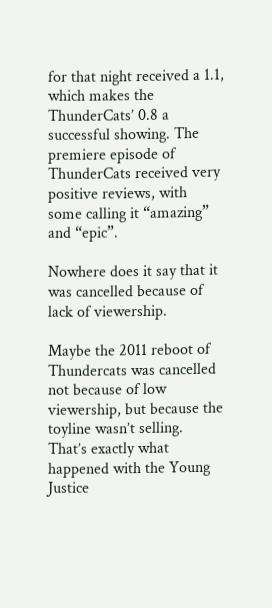for that night received a 1.1, which makes the ThunderCats’ 0.8 a successful showing. The premiere episode of ThunderCats received very positive reviews, with some calling it “amazing” and “epic”.

Nowhere does it say that it was cancelled because of lack of viewership.

Maybe the 2011 reboot of Thundercats was cancelled not because of low viewership, but because the toyline wasn’t selling. That’s exactly what happened with the Young Justice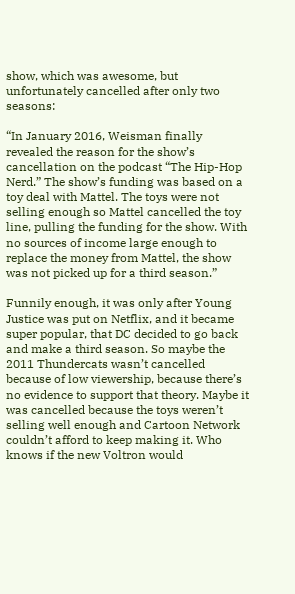show, which was awesome, but unfortunately cancelled after only two seasons:

“In January 2016, Weisman finally revealed the reason for the show’s cancellation on the podcast “The Hip-Hop Nerd.” The show’s funding was based on a toy deal with Mattel. The toys were not selling enough so Mattel cancelled the toy line, pulling the funding for the show. With no sources of income large enough to replace the money from Mattel, the show was not picked up for a third season.”

Funnily enough, it was only after Young Justice was put on Netflix, and it became super popular, that DC decided to go back and make a third season. So maybe the 2011 Thundercats wasn’t cancelled because of low viewership, because there’s no evidence to support that theory. Maybe it was cancelled because the toys weren’t selling well enough and Cartoon Network couldn’t afford to keep making it. Who knows if the new Voltron would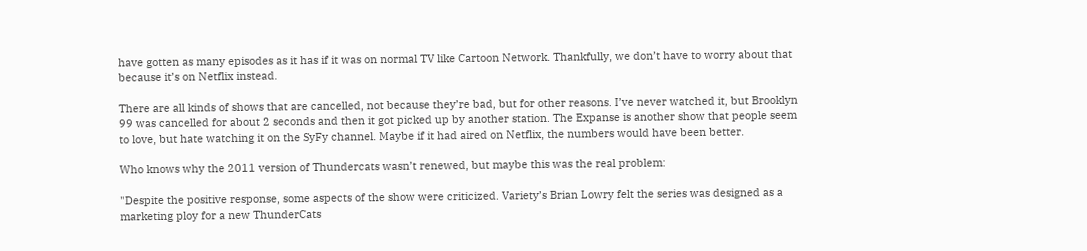have gotten as many episodes as it has if it was on normal TV like Cartoon Network. Thankfully, we don’t have to worry about that because it’s on Netflix instead.

There are all kinds of shows that are cancelled, not because they’re bad, but for other reasons. I’ve never watched it, but Brooklyn 99 was cancelled for about 2 seconds and then it got picked up by another station. The Expanse is another show that people seem to love, but hate watching it on the SyFy channel. Maybe if it had aired on Netflix, the numbers would have been better.

Who knows why the 2011 version of Thundercats wasn’t renewed, but maybe this was the real problem:

"Despite the positive response, some aspects of the show were criticized. Variety’s Brian Lowry felt the series was designed as a marketing ploy for a new ThunderCats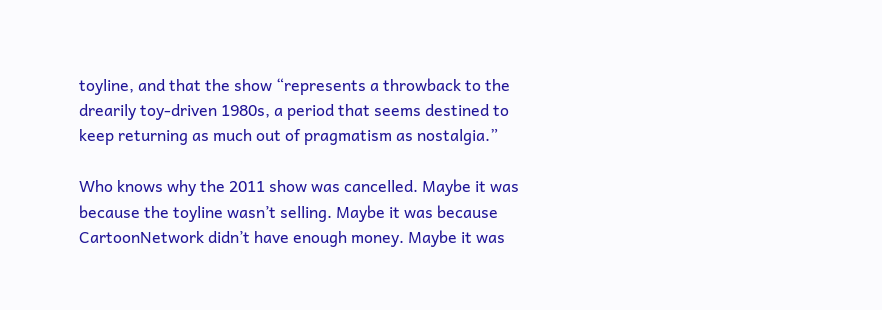toyline, and that the show “represents a throwback to the drearily toy-driven 1980s, a period that seems destined to keep returning as much out of pragmatism as nostalgia.”

Who knows why the 2011 show was cancelled. Maybe it was because the toyline wasn’t selling. Maybe it was because CartoonNetwork didn’t have enough money. Maybe it was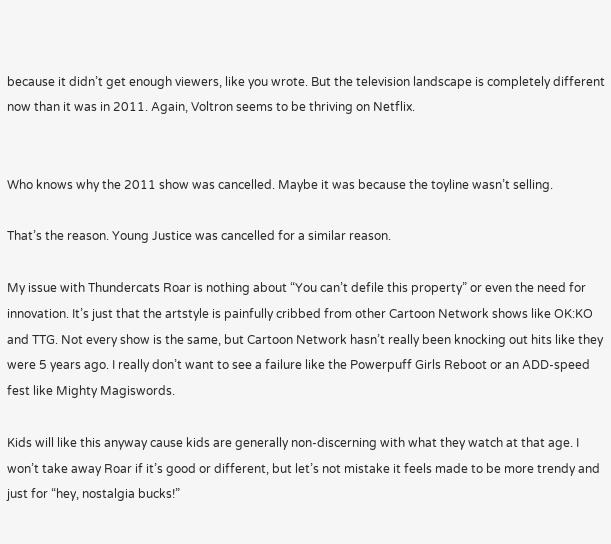because it didn’t get enough viewers, like you wrote. But the television landscape is completely different now than it was in 2011. Again, Voltron seems to be thriving on Netflix.


Who knows why the 2011 show was cancelled. Maybe it was because the toyline wasn’t selling.

That’s the reason. Young Justice was cancelled for a similar reason.

My issue with Thundercats Roar is nothing about “You can’t defile this property” or even the need for innovation. It’s just that the artstyle is painfully cribbed from other Cartoon Network shows like OK:KO and TTG. Not every show is the same, but Cartoon Network hasn’t really been knocking out hits like they were 5 years ago. I really don’t want to see a failure like the Powerpuff Girls Reboot or an ADD-speed fest like Mighty Magiswords.

Kids will like this anyway cause kids are generally non-discerning with what they watch at that age. I won’t take away Roar if it’s good or different, but let’s not mistake it feels made to be more trendy and just for “hey, nostalgia bucks!”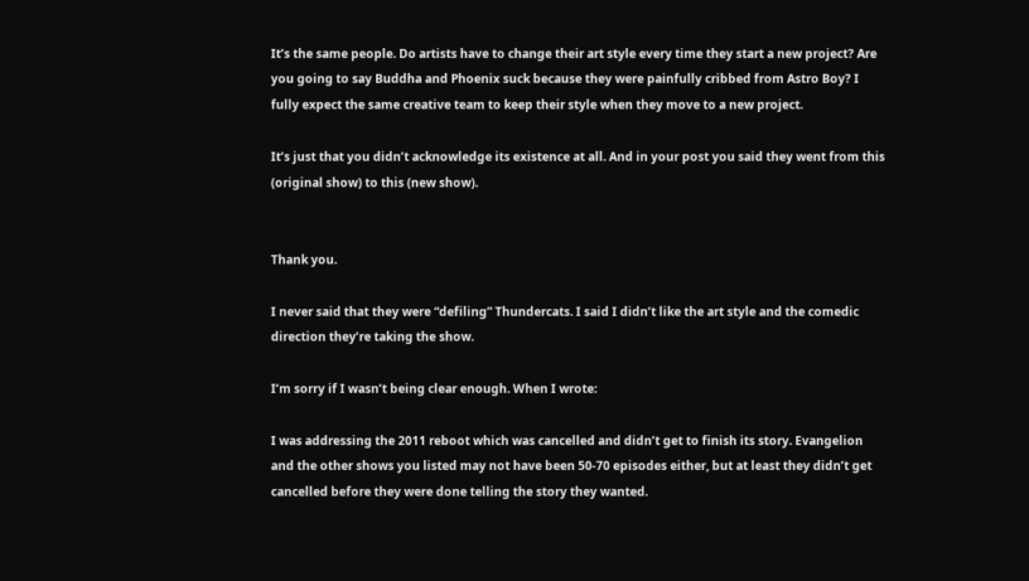It’s the same people. Do artists have to change their art style every time they start a new project? Are you going to say Buddha and Phoenix suck because they were painfully cribbed from Astro Boy? I fully expect the same creative team to keep their style when they move to a new project.

It’s just that you didn’t acknowledge its existence at all. And in your post you said they went from this (original show) to this (new show).


Thank you.

I never said that they were “defiling” Thundercats. I said I didn’t like the art style and the comedic direction they’re taking the show.

I’m sorry if I wasn’t being clear enough. When I wrote:

I was addressing the 2011 reboot which was cancelled and didn’t get to finish its story. Evangelion and the other shows you listed may not have been 50-70 episodes either, but at least they didn’t get cancelled before they were done telling the story they wanted.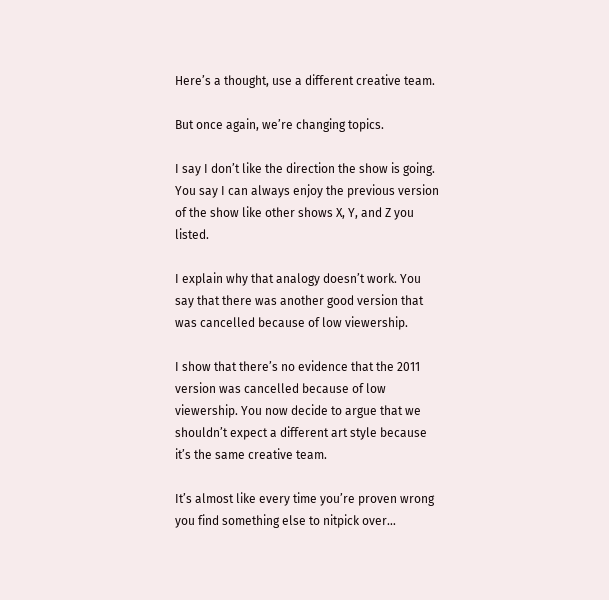Here’s a thought, use a different creative team.

But once again, we’re changing topics.

I say I don’t like the direction the show is going. You say I can always enjoy the previous version of the show like other shows X, Y, and Z you listed.

I explain why that analogy doesn’t work. You say that there was another good version that was cancelled because of low viewership.

I show that there’s no evidence that the 2011 version was cancelled because of low viewership. You now decide to argue that we shouldn’t expect a different art style because it’s the same creative team.

It’s almost like every time you’re proven wrong you find something else to nitpick over…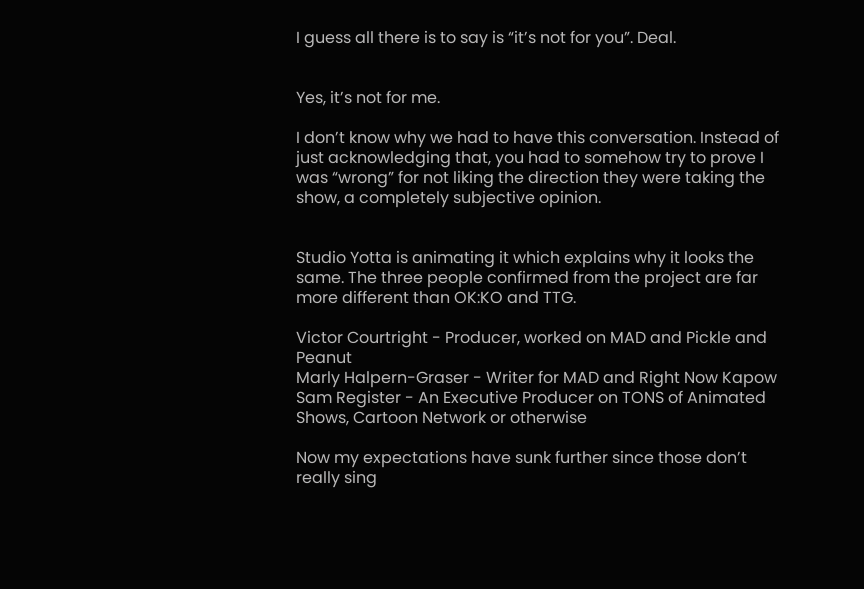I guess all there is to say is “it’s not for you”. Deal.


Yes, it’s not for me.

I don’t know why we had to have this conversation. Instead of just acknowledging that, you had to somehow try to prove I was “wrong” for not liking the direction they were taking the show, a completely subjective opinion.


Studio Yotta is animating it which explains why it looks the same. The three people confirmed from the project are far more different than OK:KO and TTG.

Victor Courtright - Producer, worked on MAD and Pickle and Peanut
Marly Halpern-Graser - Writer for MAD and Right Now Kapow
Sam Register - An Executive Producer on TONS of Animated Shows, Cartoon Network or otherwise

Now my expectations have sunk further since those don’t really sing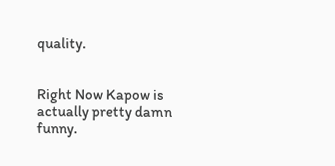quality.


Right Now Kapow is actually pretty damn funny.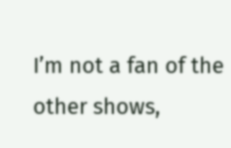I’m not a fan of the other shows,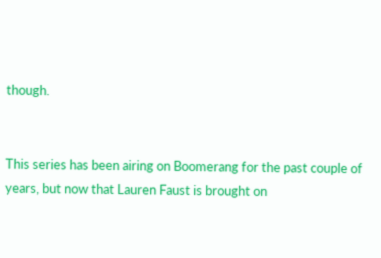though.


This series has been airing on Boomerang for the past couple of years, but now that Lauren Faust is brought on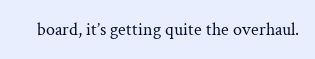board, it’s getting quite the overhaul.